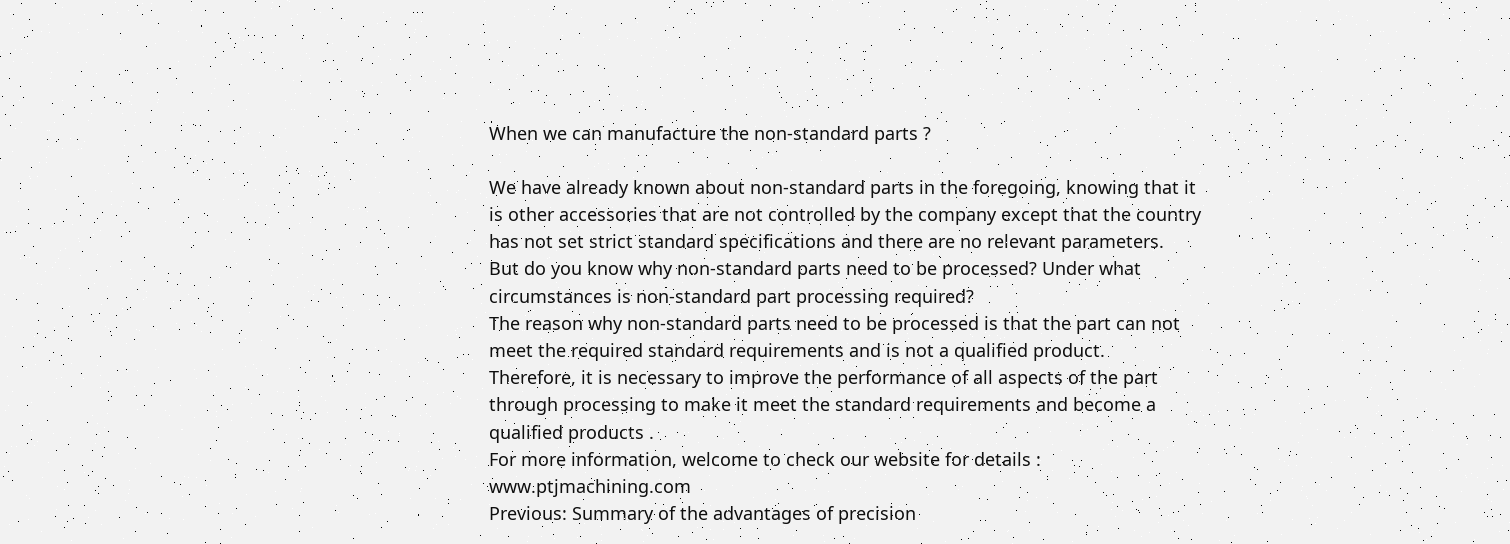When we can manufacture the non-standard parts ?

We have already known about non-standard parts in the foregoing, knowing that it is other accessories that are not controlled by the company except that the country has not set strict standard specifications and there are no relevant parameters.
But do you know why non-standard parts need to be processed? Under what circumstances is non-standard part processing required?
The reason why non-standard parts need to be processed is that the part can not meet the required standard requirements and is not a qualified product.
Therefore, it is necessary to improve the performance of all aspects of the part through processing to make it meet the standard requirements and become a qualified products .
For more information, welcome to check our website for details : www.ptjmachining.com
Previous: Summary of the advantages of precision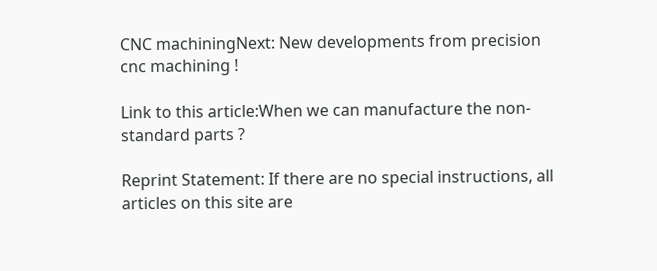CNC machiningNext: New developments from precision cnc machining !

Link to this article:When we can manufacture the non-standard parts ?

Reprint Statement: If there are no special instructions, all articles on this site are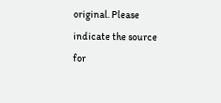original. Please indicate the source for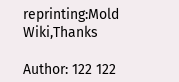reprinting:Mold Wiki,Thanks

Author: 122 122